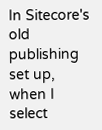In Sitecore's old publishing set up, when I select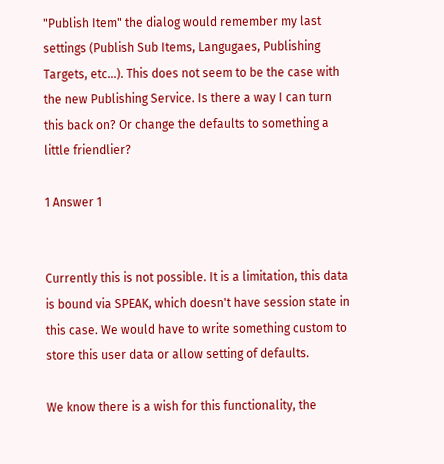"Publish Item" the dialog would remember my last settings (Publish Sub Items, Langugaes, Publishing Targets, etc...). This does not seem to be the case with the new Publishing Service. Is there a way I can turn this back on? Or change the defaults to something a little friendlier?

1 Answer 1


Currently this is not possible. It is a limitation, this data is bound via SPEAK, which doesn't have session state in this case. We would have to write something custom to store this user data or allow setting of defaults.

We know there is a wish for this functionality, the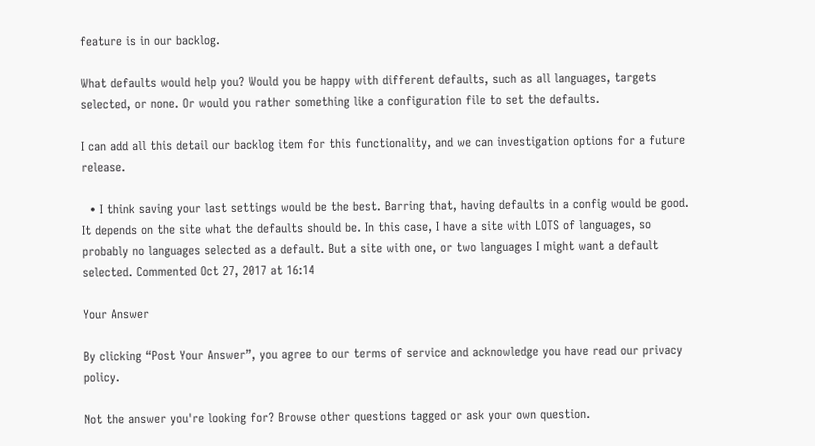feature is in our backlog.

What defaults would help you? Would you be happy with different defaults, such as all languages, targets selected, or none. Or would you rather something like a configuration file to set the defaults.

I can add all this detail our backlog item for this functionality, and we can investigation options for a future release.

  • I think saving your last settings would be the best. Barring that, having defaults in a config would be good. It depends on the site what the defaults should be. In this case, I have a site with LOTS of languages, so probably no languages selected as a default. But a site with one, or two languages I might want a default selected. Commented Oct 27, 2017 at 16:14

Your Answer

By clicking “Post Your Answer”, you agree to our terms of service and acknowledge you have read our privacy policy.

Not the answer you're looking for? Browse other questions tagged or ask your own question.